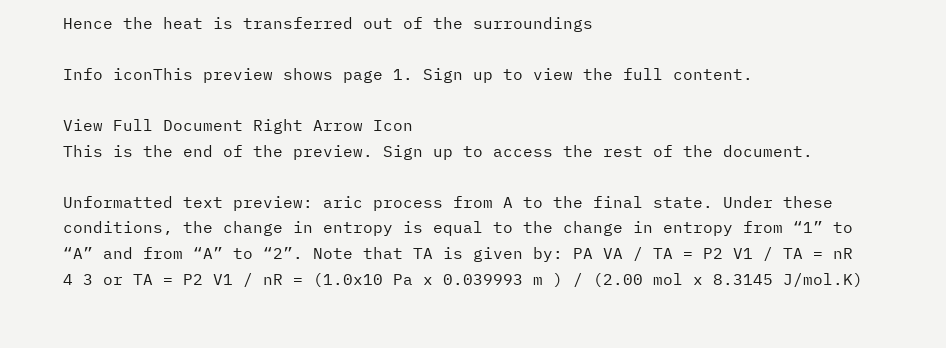Hence the heat is transferred out of the surroundings

Info iconThis preview shows page 1. Sign up to view the full content.

View Full Document Right Arrow Icon
This is the end of the preview. Sign up to access the rest of the document.

Unformatted text preview: aric process from A to the final state. Under these conditions, the change in entropy is equal to the change in entropy from “1” to “A” and from “A” to “2”. Note that TA is given by: PA VA / TA = P2 V1 / TA = nR 4 3 or TA = P2 V1 / nR = (1.0x10 Pa x 0.039993 m ) / (2.00 mol x 8.3145 J/mol.K)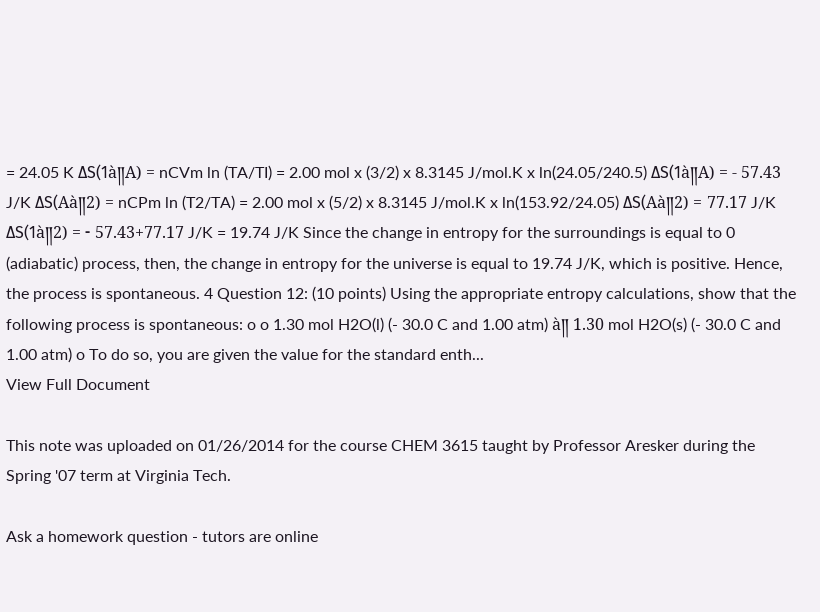= 24.05 K ΔS(1à༎A) = nCVm ln (TA/TI) = 2.00 mol x (3/2) x 8.3145 J/mol.K x ln(24.05/240.5) ΔS(1à༎A) = - 57.43 J/K ΔS(Aà༎2) = nCPm ln (T2/TA) = 2.00 mol x (5/2) x 8.3145 J/mol.K x ln(153.92/24.05) ΔS(Aà༎2) = 77.17 J/K ΔS(1à༎2) = - 57.43+77.17 J/K = 19.74 J/K Since the change in entropy for the surroundings is equal to 0 (adiabatic) process, then, the change in entropy for the universe is equal to 19.74 J/K, which is positive. Hence, the process is spontaneous. 4 Question 12: (10 points) Using the appropriate entropy calculations, show that the following process is spontaneous: o o 1.30 mol H2O(l) (- 30.0 C and 1.00 atm) à༎ 1.30 mol H2O(s) (- 30.0 C and 1.00 atm) o To do so, you are given the value for the standard enth...
View Full Document

This note was uploaded on 01/26/2014 for the course CHEM 3615 taught by Professor Aresker during the Spring '07 term at Virginia Tech.

Ask a homework question - tutors are online